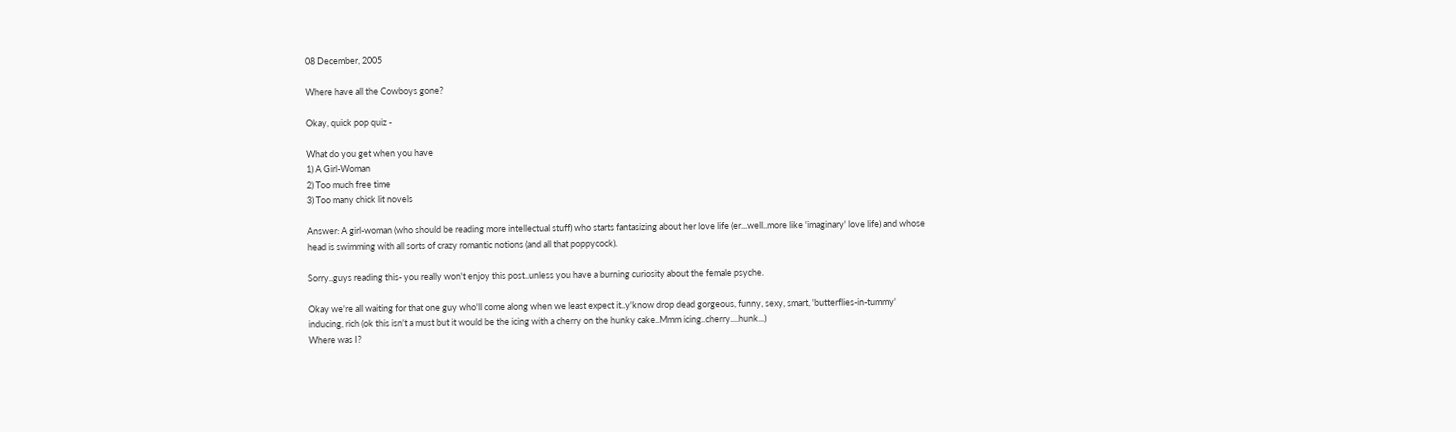08 December, 2005

Where have all the Cowboys gone?

Okay, quick pop quiz -

What do you get when you have
1) A Girl-Woman
2) Too much free time
3) Too many chick lit novels

Answer: A girl-woman (who should be reading more intellectual stuff) who starts fantasizing about her love life (er...well..more like 'imaginary' love life) and whose head is swimming with all sorts of crazy romantic notions (and all that poppycock).

Sorry..guys reading this- you really won't enjoy this post..unless you have a burning curiosity about the female psyche.

Okay we're all waiting for that one guy who'll come along when we least expect it..y'know drop dead gorgeous, funny, sexy, smart, 'butterflies-in-tummy' inducing, rich (ok this isn't a must but it would be the icing with a cherry on the hunky cake..Mmm icing..cherry....hunk...)
Where was I?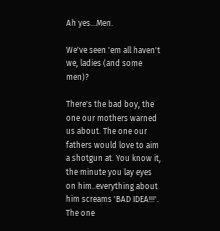Ah yes...Men.

We've seen 'em all haven't we, ladies (and some men)?

There's the bad boy, the one our mothers warned us about. The one our fathers would love to aim a shotgun at. You know it, the minute you lay eyes on him..everything about him screams 'BAD IDEA!!!'. The one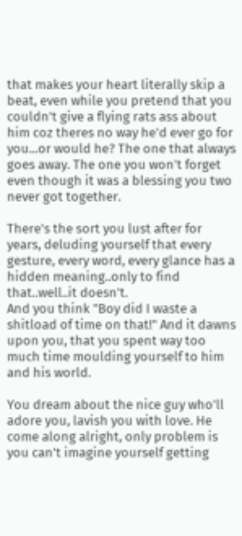that makes your heart literally skip a beat, even while you pretend that you couldn't give a flying rats ass about him coz theres no way he'd ever go for you...or would he? The one that always goes away. The one you won't forget even though it was a blessing you two never got together.

There's the sort you lust after for years, deluding yourself that every gesture, every word, every glance has a hidden meaning..only to find that..well..it doesn't.
And you think "Boy did I waste a shitload of time on that!" And it dawns upon you, that you spent way too much time moulding yourself to him and his world.

You dream about the nice guy who'll adore you, lavish you with love. He come along alright, only problem is you can't imagine yourself getting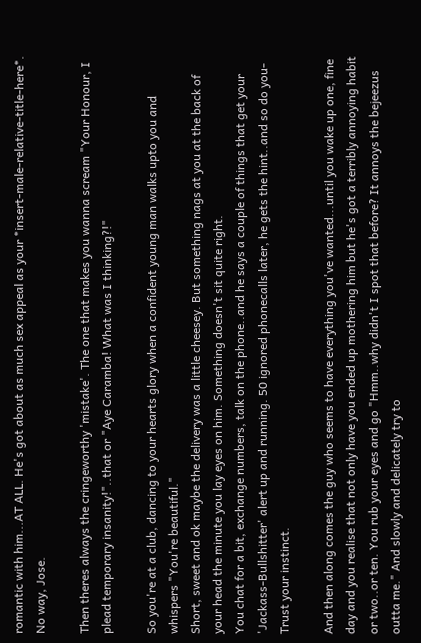romantic with him...AT ALL. He's got about as much sex appeal as your *insert-male-relative-title-here*. No way, Jose.

Then theres always the cringeworthy 'mistake'. The one that makes you wanna scream "Your Honour, I plead temporary insanity!"..that or "Aye Caramba! What was I thinking?!"

So you're at a club, dancing to your hearts glory when a confident young man walks upto you and whispers "You're beautiful."
Short, sweet and ok maybe the delivery was a little cheesey. But something nags at you at the back of your head the minute you lay eyes on him. Something doesn't sit quite right.
You chat for a bit, exchange numbers, talk on the phone..and he says a couple of things that get your 'Jackass-Bullshitter' alert up and running. 50 ignored phonecalls later, he gets the hint..and so do you- Trust your instinct.

And then along comes the guy who seems to have everything you've wanted...until you wake up one, fine day and you realise that not only have you ended up mothering him but he's got a terribly annoying habit or two..or ten. You rub your eyes and go "Hmm..why didn't I spot that before? It annoys the bejeezus outta me." And slowly and delicately try to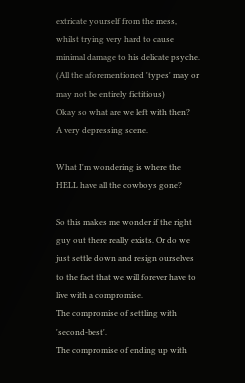extricate yourself from the mess, whilst trying very hard to cause minimal damage to his delicate psyche.
(All the aforementioned 'types' may or may not be entirely fictitious)
Okay so what are we left with then?
A very depressing scene.

What I'm wondering is where the HELL have all the cowboys gone?

So this makes me wonder if the right guy out there really exists. Or do we just settle down and resign ourselves to the fact that we will forever have to live with a compromise.
The compromise of settling with 'second-best'.
The compromise of ending up with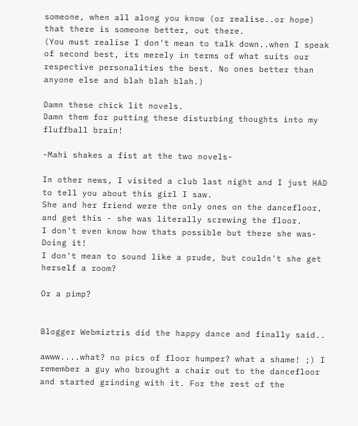someone, when all along you know (or realise..or hope) that there is someone better, out there.
(You must realise I don't mean to talk down..when I speak of second best, its merely in terms of what suits our respective personalities the best. No ones better than anyone else and blah blah blah.)

Damn these chick lit novels.
Damn them for putting these disturbing thoughts into my fluffball brain!

-Mahi shakes a fist at the two novels-

In other news, I visited a club last night and I just HAD to tell you about this girl I saw.
She and her friend were the only ones on the dancefloor, and get this - she was literally screwing the floor.
I don't even know how thats possible but there she was- Doing it!
I don't mean to sound like a prude, but couldn't she get herself a room?

Or a pimp?


Blogger Webmiztris did the happy dance and finally said..

awww....what? no pics of floor humper? what a shame! ;) I remember a guy who brought a chair out to the dancefloor and started grinding with it. For the rest of the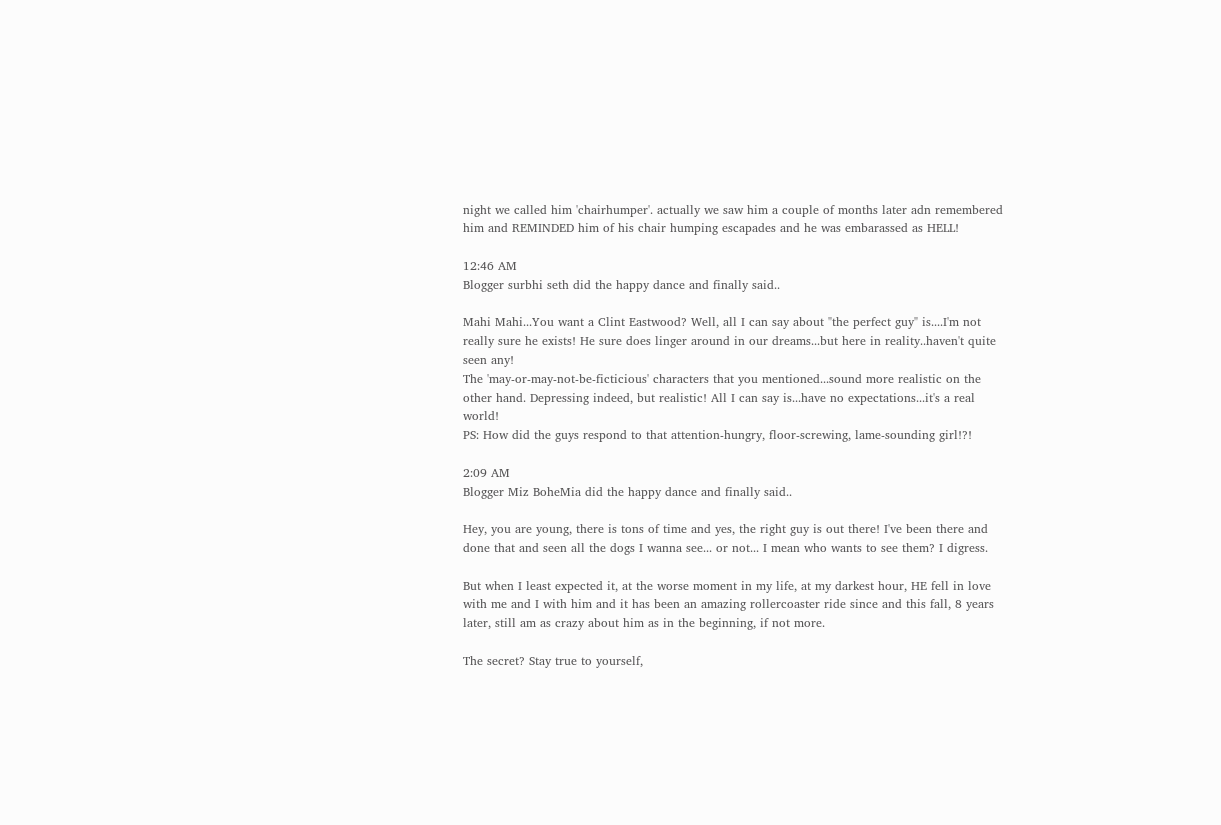night we called him 'chairhumper'. actually we saw him a couple of months later adn remembered him and REMINDED him of his chair humping escapades and he was embarassed as HELL!

12:46 AM
Blogger surbhi seth did the happy dance and finally said..

Mahi Mahi...You want a Clint Eastwood? Well, all I can say about "the perfect guy" is....I'm not really sure he exists! He sure does linger around in our dreams...but here in reality..haven't quite seen any!
The 'may-or-may-not-be-ficticious' characters that you mentioned...sound more realistic on the other hand. Depressing indeed, but realistic! All I can say is...have no expectations...it's a real world!
PS: How did the guys respond to that attention-hungry, floor-screwing, lame-sounding girl!?!

2:09 AM
Blogger Miz BoheMia did the happy dance and finally said..

Hey, you are young, there is tons of time and yes, the right guy is out there! I've been there and done that and seen all the dogs I wanna see... or not... I mean who wants to see them? I digress.

But when I least expected it, at the worse moment in my life, at my darkest hour, HE fell in love with me and I with him and it has been an amazing rollercoaster ride since and this fall, 8 years later, still am as crazy about him as in the beginning, if not more.

The secret? Stay true to yourself,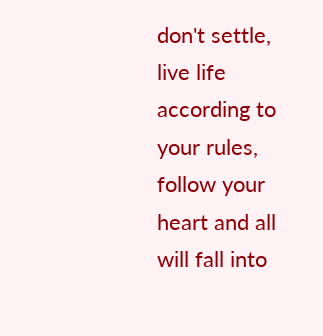don't settle, live life according to your rules, follow your heart and all will fall into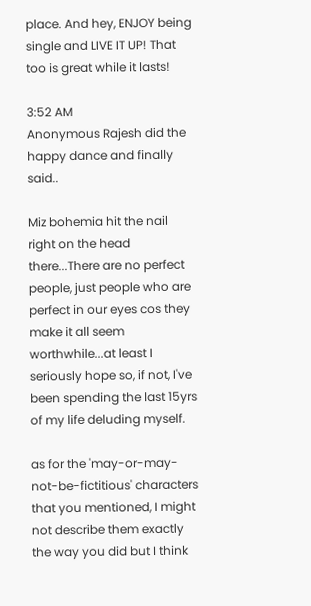place. And hey, ENJOY being single and LIVE IT UP! That too is great while it lasts!

3:52 AM
Anonymous Rajesh did the happy dance and finally said..

Miz bohemia hit the nail right on the head there...There are no perfect people, just people who are perfect in our eyes cos they make it all seem worthwhile...at least I seriously hope so, if not, I've been spending the last 15yrs of my life deluding myself.

as for the 'may-or-may-not-be-fictitious' characters that you mentioned, I might not describe them exactly the way you did but I think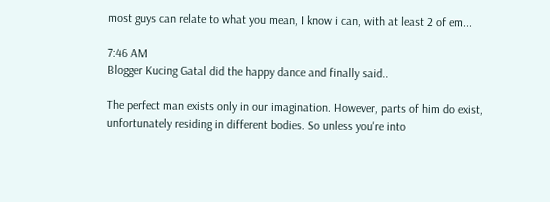most guys can relate to what you mean, I know i can, with at least 2 of em...

7:46 AM
Blogger Kucing Gatal did the happy dance and finally said..

The perfect man exists only in our imagination. However, parts of him do exist, unfortunately residing in different bodies. So unless you're into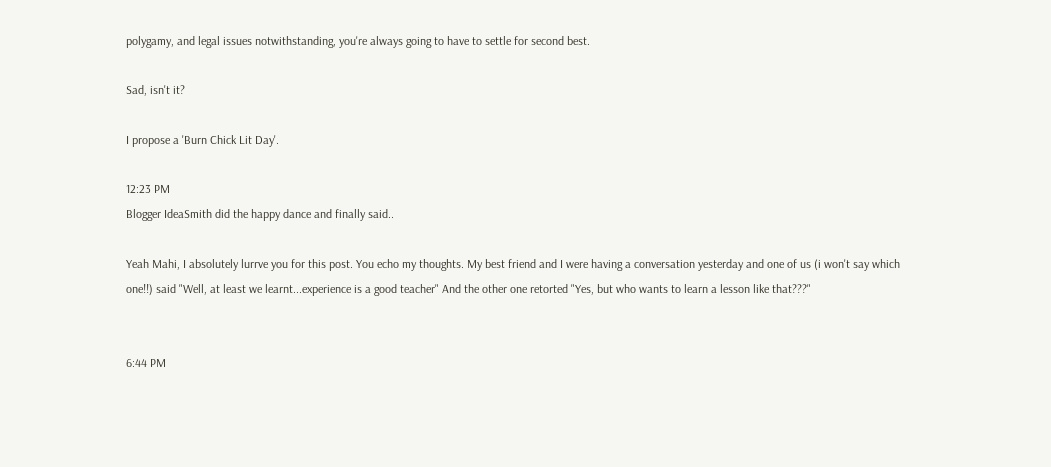polygamy, and legal issues notwithstanding, you're always going to have to settle for second best.

Sad, isn't it?

I propose a 'Burn Chick Lit Day'.

12:23 PM
Blogger IdeaSmith did the happy dance and finally said..

Yeah Mahi, I absolutely lurrve you for this post. You echo my thoughts. My best friend and I were having a conversation yesterday and one of us (i won't say which one!!) said "Well, at least we learnt...experience is a good teacher" And the other one retorted "Yes, but who wants to learn a lesson like that???"


6:44 PM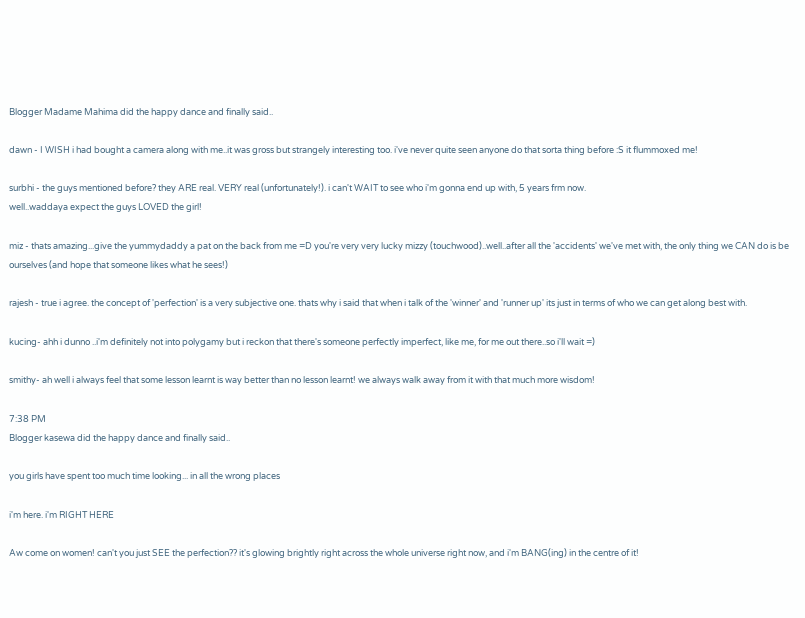Blogger Madame Mahima did the happy dance and finally said..

dawn - I WISH i had bought a camera along with me..it was gross but strangely interesting too. i've never quite seen anyone do that sorta thing before :S it flummoxed me!

surbhi - the guys mentioned before? they ARE real. VERY real (unfortunately!). i can't WAIT to see who i'm gonna end up with, 5 years frm now.
well..waddaya expect the guys LOVED the girl!

miz - thats amazing...give the yummydaddy a pat on the back from me =D you're very very lucky mizzy (touchwood)..well..after all the 'accidents' we've met with, the only thing we CAN do is be ourselves (and hope that someone likes what he sees!)

rajesh - true i agree. the concept of 'perfection' is a very subjective one. thats why i said that when i talk of the 'winner' and 'runner up' its just in terms of who we can get along best with.

kucing- ahh i dunno ..i'm definitely not into polygamy but i reckon that there's someone perfectly imperfect, like me, for me out there..so i'll wait =)

smithy- ah well i always feel that some lesson learnt is way better than no lesson learnt! we always walk away from it with that much more wisdom!

7:38 PM
Blogger kasewa did the happy dance and finally said..

you girls have spent too much time looking... in all the wrong places

i'm here. i'm RIGHT HERE

Aw come on women! can't you just SEE the perfection?? it's glowing brightly right across the whole universe right now, and i'm BANG(ing) in the centre of it!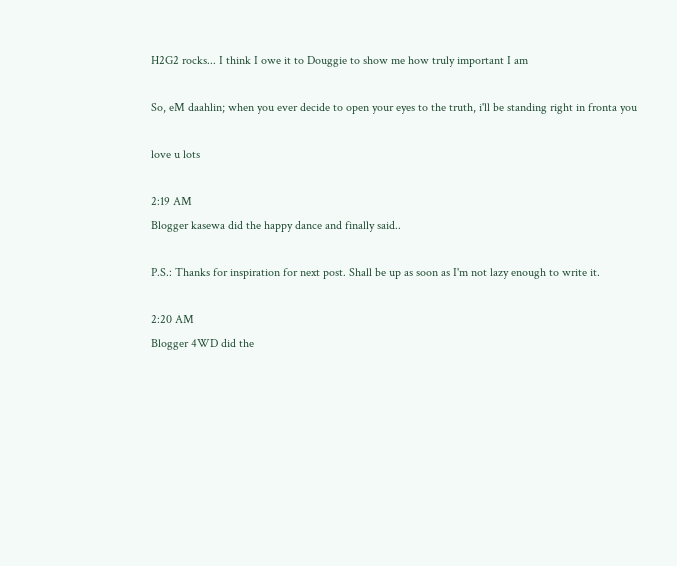H2G2 rocks... I think I owe it to Douggie to show me how truly important I am

So, eM daahlin; when you ever decide to open your eyes to the truth, i'll be standing right in fronta you

love u lots

2:19 AM
Blogger kasewa did the happy dance and finally said..

P.S.: Thanks for inspiration for next post. Shall be up as soon as I'm not lazy enough to write it.

2:20 AM
Blogger 4WD did the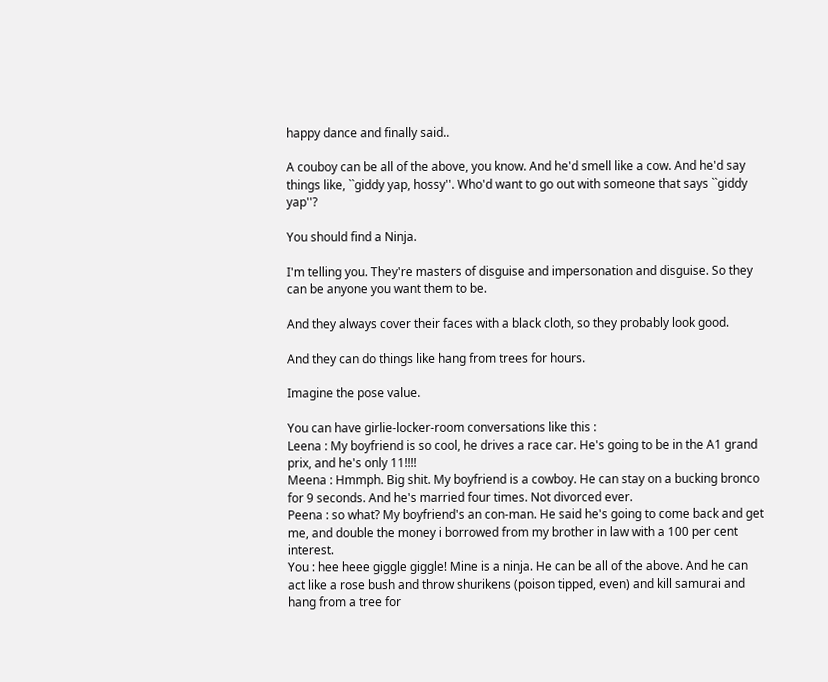happy dance and finally said..

A couboy can be all of the above, you know. And he'd smell like a cow. And he'd say things like, ``giddy yap, hossy''. Who'd want to go out with someone that says ``giddy yap''?

You should find a Ninja.

I'm telling you. They're masters of disguise and impersonation and disguise. So they can be anyone you want them to be.

And they always cover their faces with a black cloth, so they probably look good.

And they can do things like hang from trees for hours.

Imagine the pose value.

You can have girlie-locker-room conversations like this :
Leena : My boyfriend is so cool, he drives a race car. He's going to be in the A1 grand prix, and he's only 11!!!!
Meena : Hmmph. Big shit. My boyfriend is a cowboy. He can stay on a bucking bronco for 9 seconds. And he's married four times. Not divorced ever.
Peena : so what? My boyfriend's an con-man. He said he's going to come back and get me, and double the money i borrowed from my brother in law with a 100 per cent interest.
You : hee heee giggle giggle! Mine is a ninja. He can be all of the above. And he can act like a rose bush and throw shurikens (poison tipped, even) and kill samurai and hang from a tree for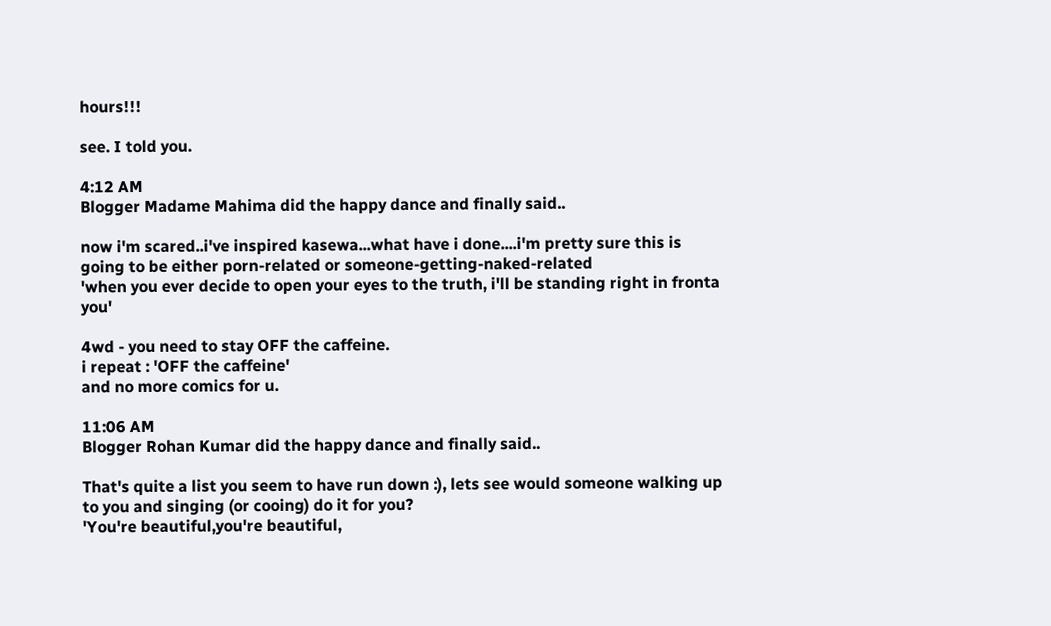hours!!!

see. I told you.

4:12 AM
Blogger Madame Mahima did the happy dance and finally said..

now i'm scared..i've inspired kasewa...what have i done....i'm pretty sure this is going to be either porn-related or someone-getting-naked-related
'when you ever decide to open your eyes to the truth, i'll be standing right in fronta you'

4wd - you need to stay OFF the caffeine.
i repeat : 'OFF the caffeine'
and no more comics for u.

11:06 AM
Blogger Rohan Kumar did the happy dance and finally said..

That's quite a list you seem to have run down :), lets see would someone walking up to you and singing (or cooing) do it for you?
'You're beautiful,you're beautiful,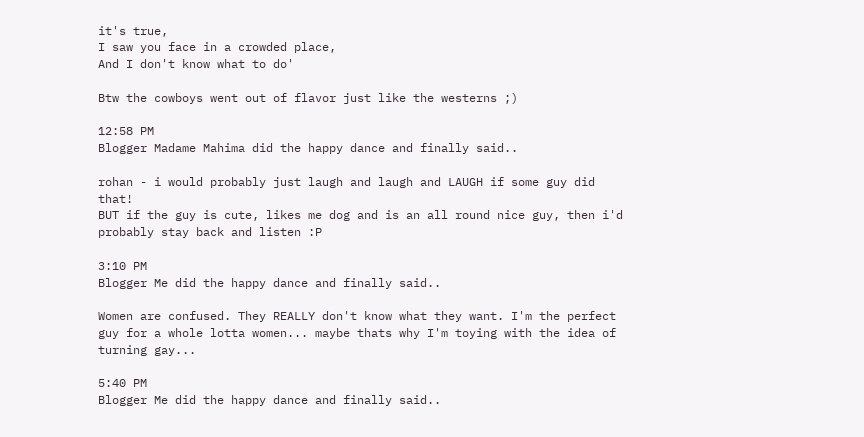it's true,
I saw you face in a crowded place,
And I don't know what to do'

Btw the cowboys went out of flavor just like the westerns ;)

12:58 PM
Blogger Madame Mahima did the happy dance and finally said..

rohan - i would probably just laugh and laugh and LAUGH if some guy did that!
BUT if the guy is cute, likes me dog and is an all round nice guy, then i'd probably stay back and listen :P

3:10 PM
Blogger Me did the happy dance and finally said..

Women are confused. They REALLY don't know what they want. I'm the perfect guy for a whole lotta women... maybe thats why I'm toying with the idea of turning gay...

5:40 PM
Blogger Me did the happy dance and finally said..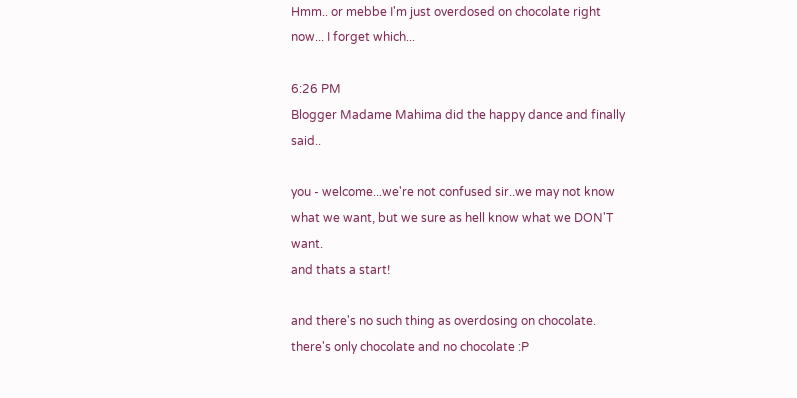Hmm.. or mebbe I'm just overdosed on chocolate right now... I forget which...

6:26 PM
Blogger Madame Mahima did the happy dance and finally said..

you - welcome...we're not confused sir..we may not know what we want, but we sure as hell know what we DON'T want.
and thats a start!

and there's no such thing as overdosing on chocolate. there's only chocolate and no chocolate :P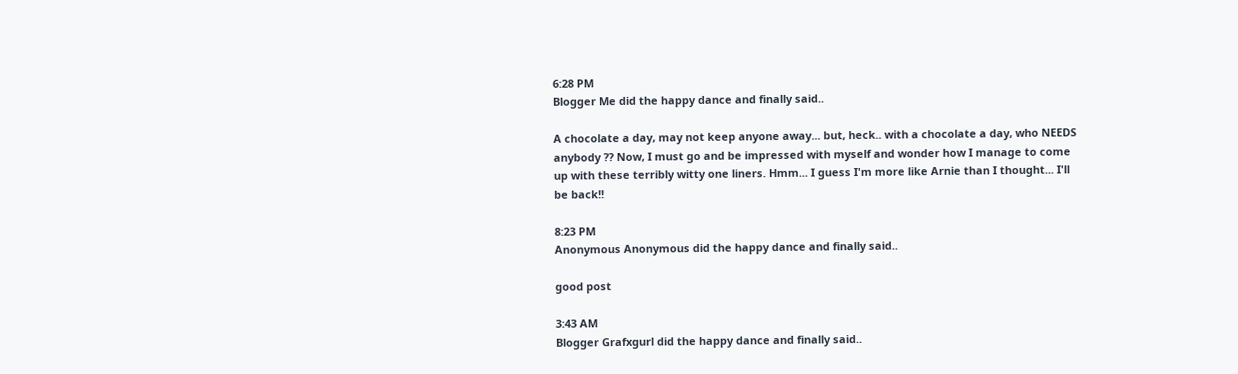6:28 PM
Blogger Me did the happy dance and finally said..

A chocolate a day, may not keep anyone away... but, heck.. with a chocolate a day, who NEEDS anybody ?? Now, I must go and be impressed with myself and wonder how I manage to come up with these terribly witty one liners. Hmm... I guess I'm more like Arnie than I thought... I'll be back!!

8:23 PM
Anonymous Anonymous did the happy dance and finally said..

good post

3:43 AM
Blogger Grafxgurl did the happy dance and finally said..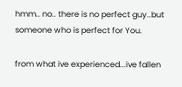hmm.. no.. there is no perfect guy..but someone who is perfect for You.

from what ive experienced...ive fallen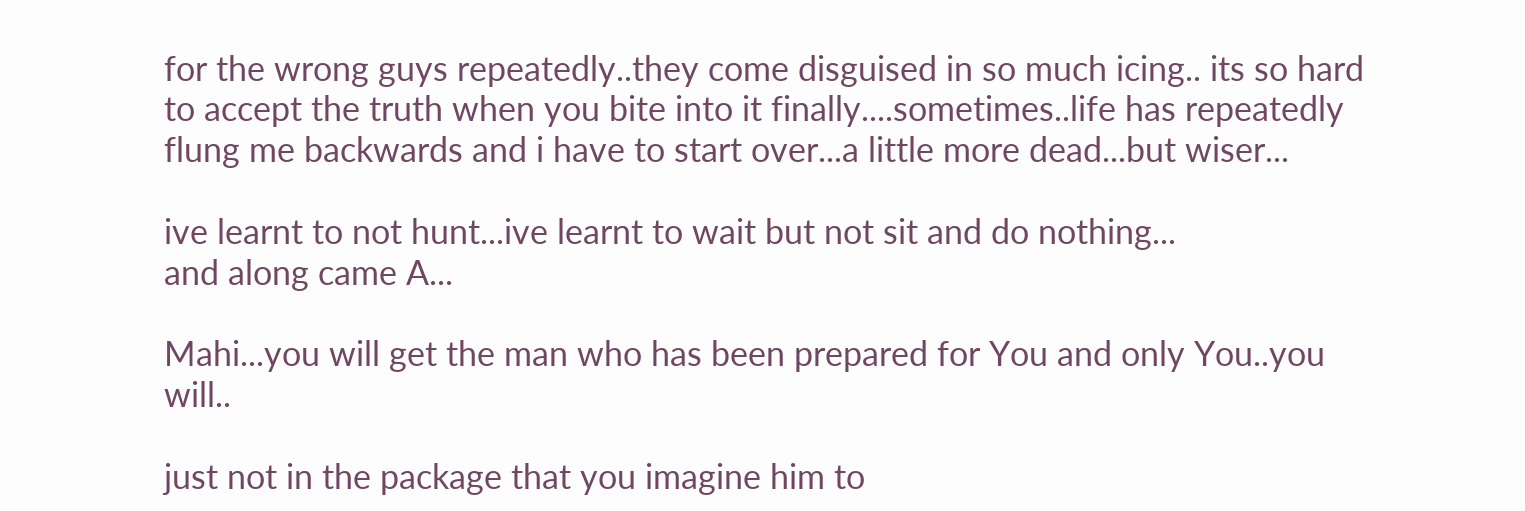for the wrong guys repeatedly..they come disguised in so much icing.. its so hard to accept the truth when you bite into it finally....sometimes..life has repeatedly flung me backwards and i have to start over...a little more dead...but wiser...

ive learnt to not hunt...ive learnt to wait but not sit and do nothing...
and along came A...

Mahi...you will get the man who has been prepared for You and only You..you will..

just not in the package that you imagine him to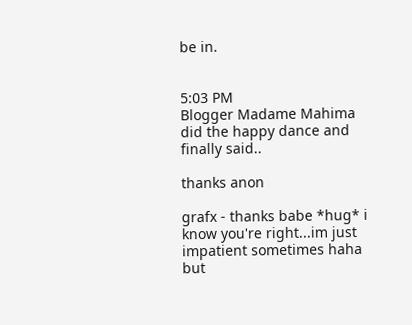be in.


5:03 PM
Blogger Madame Mahima did the happy dance and finally said..

thanks anon

grafx - thanks babe *hug* i know you're right...im just impatient sometimes haha but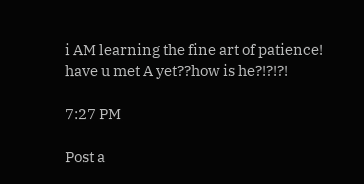i AM learning the fine art of patience!
have u met A yet??how is he?!?!?!

7:27 PM

Post a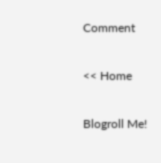Comment

<< Home

Blogroll Me!